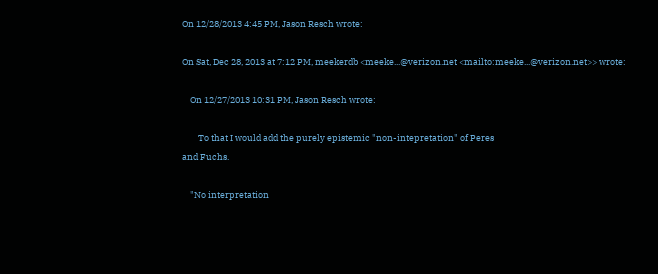On 12/28/2013 4:45 PM, Jason Resch wrote:

On Sat, Dec 28, 2013 at 7:12 PM, meekerdb <meeke...@verizon.net <mailto:meeke...@verizon.net>> wrote:

    On 12/27/2013 10:31 PM, Jason Resch wrote:

        To that I would add the purely epistemic "non-intepretation" of Peres
and Fuchs.

    "No interpretation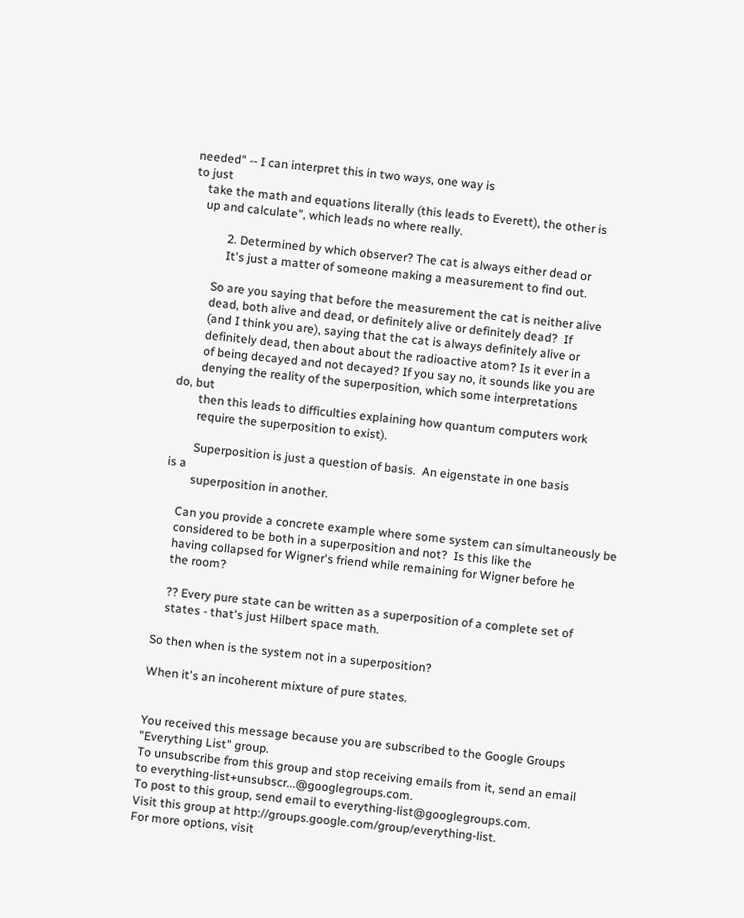needed" -- I can interpret this in two ways, one way is
to just
    take the math and equations literally (this leads to Everett), the other is
    up and calculate", which leads no where really.

            2. Determined by which observer? The cat is always either dead or
            It's just a matter of someone making a measurement to find out.

        So are you saying that before the measurement the cat is neither alive
        dead, both alive and dead, or definitely alive or definitely dead?  If
        (and I think you are), saying that the cat is always definitely alive or
        definitely dead, then about about the radioactive atom? Is it ever in a
        of being decayed and not decayed? If you say no, it sounds like you are
        denying the reality of the superposition, which some interpretations
do, but
        then this leads to difficulties explaining how quantum computers work
        require the superposition to exist).

        Superposition is just a question of basis.  An eigenstate in one basis
is a
        superposition in another.

    Can you provide a concrete example where some system can simultaneously be
    considered to be both in a superposition and not?  Is this like the
    having collapsed for Wigner's friend while remaining for Wigner before he
    the room?

    ?? Every pure state can be written as a superposition of a complete set of
    states - that's just Hilbert space math.

So then when is the system not in a superposition?

When it's an incoherent mixture of pure states.


You received this message because you are subscribed to the Google Groups
"Everything List" group.
To unsubscribe from this group and stop receiving emails from it, send an email
to everything-list+unsubscr...@googlegroups.com.
To post to this group, send email to everything-list@googlegroups.com.
Visit this group at http://groups.google.com/group/everything-list.
For more options, visit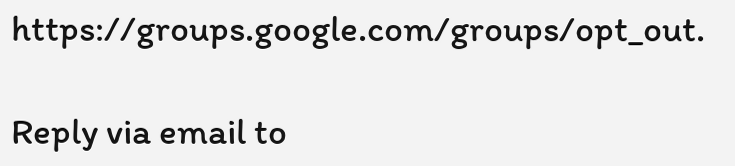https://groups.google.com/groups/opt_out.

Reply via email to